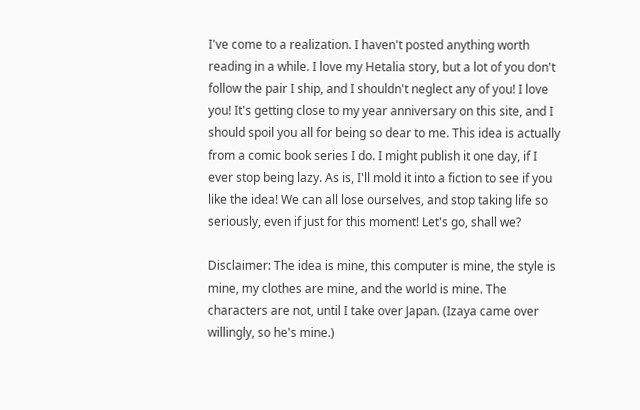I've come to a realization. I haven't posted anything worth reading in a while. I love my Hetalia story, but a lot of you don't follow the pair I ship, and I shouldn't neglect any of you! I love you! It's getting close to my year anniversary on this site, and I should spoil you all for being so dear to me. This idea is actually from a comic book series I do. I might publish it one day, if I ever stop being lazy. As is, I'll mold it into a fiction to see if you like the idea! We can all lose ourselves, and stop taking life so seriously, even if just for this moment! Let's go, shall we?

Disclaimer: The idea is mine, this computer is mine, the style is mine, my clothes are mine, and the world is mine. The characters are not, until I take over Japan. (Izaya came over willingly, so he's mine.)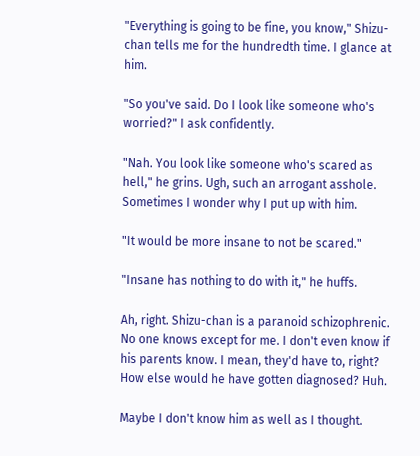"Everything is going to be fine, you know," Shizu-chan tells me for the hundredth time. I glance at him.

"So you've said. Do I look like someone who's worried?" I ask confidently.

"Nah. You look like someone who's scared as hell," he grins. Ugh, such an arrogant asshole. Sometimes I wonder why I put up with him.

"It would be more insane to not be scared."

"Insane has nothing to do with it," he huffs.

Ah, right. Shizu-chan is a paranoid schizophrenic. No one knows except for me. I don't even know if his parents know. I mean, they'd have to, right? How else would he have gotten diagnosed? Huh.

Maybe I don't know him as well as I thought.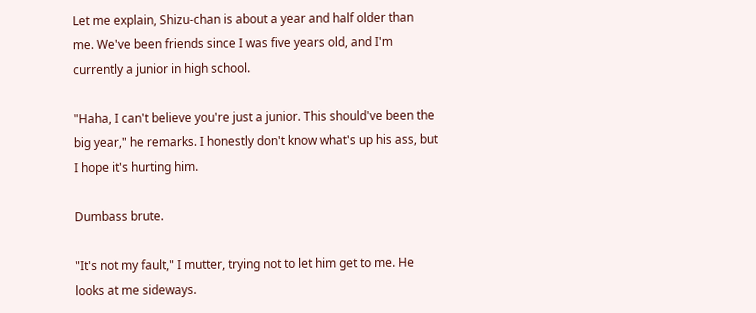Let me explain, Shizu-chan is about a year and half older than me. We've been friends since I was five years old, and I'm currently a junior in high school.

"Haha, I can't believe you're just a junior. This should've been the big year," he remarks. I honestly don't know what's up his ass, but I hope it's hurting him.

Dumbass brute.

"It's not my fault," I mutter, trying not to let him get to me. He looks at me sideways.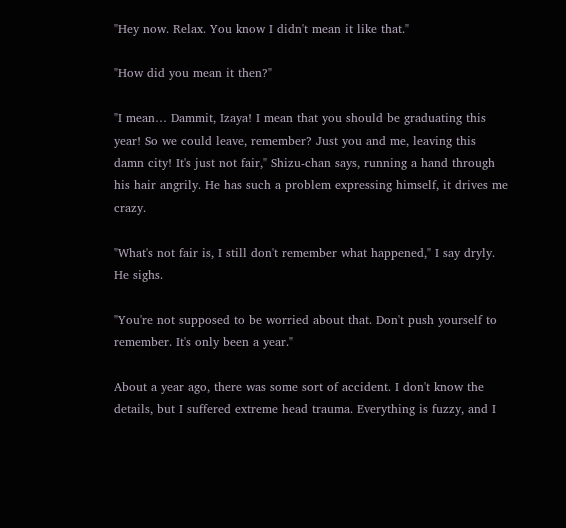"Hey now. Relax. You know I didn't mean it like that."

"How did you mean it then?"

"I mean… Dammit, Izaya! I mean that you should be graduating this year! So we could leave, remember? Just you and me, leaving this damn city! It's just not fair," Shizu-chan says, running a hand through his hair angrily. He has such a problem expressing himself, it drives me crazy.

"What's not fair is, I still don't remember what happened," I say dryly. He sighs.

"You're not supposed to be worried about that. Don't push yourself to remember. It's only been a year."

About a year ago, there was some sort of accident. I don't know the details, but I suffered extreme head trauma. Everything is fuzzy, and I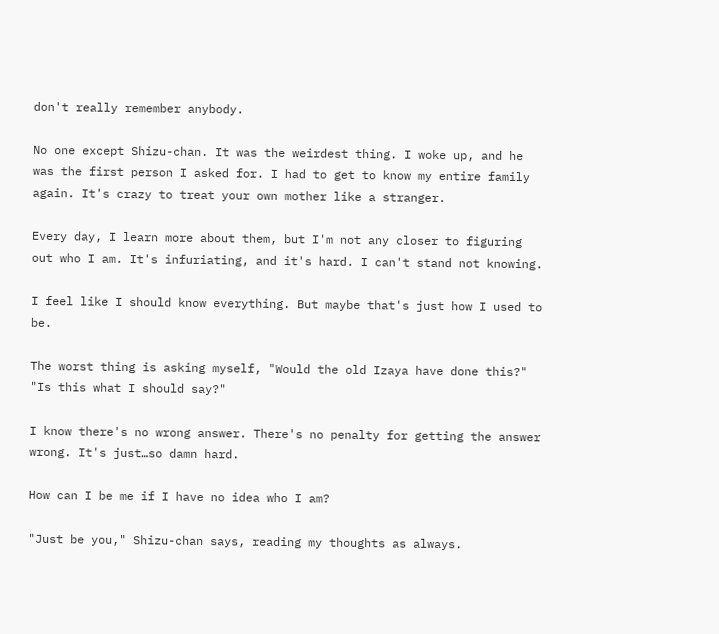don't really remember anybody.

No one except Shizu-chan. It was the weirdest thing. I woke up, and he was the first person I asked for. I had to get to know my entire family again. It's crazy to treat your own mother like a stranger.

Every day, I learn more about them, but I'm not any closer to figuring out who I am. It's infuriating, and it's hard. I can't stand not knowing.

I feel like I should know everything. But maybe that's just how I used to be.

The worst thing is asking myself, "Would the old Izaya have done this?" "Is this what I should say?"

I know there's no wrong answer. There's no penalty for getting the answer wrong. It's just…so damn hard.

How can I be me if I have no idea who I am?

"Just be you," Shizu-chan says, reading my thoughts as always.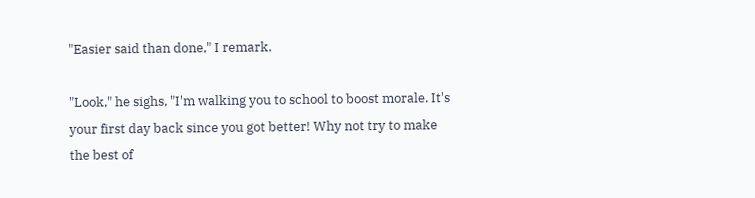"Easier said than done," I remark.

"Look," he sighs, "I'm walking you to school to boost morale. It's your first day back since you got better! Why not try to make the best of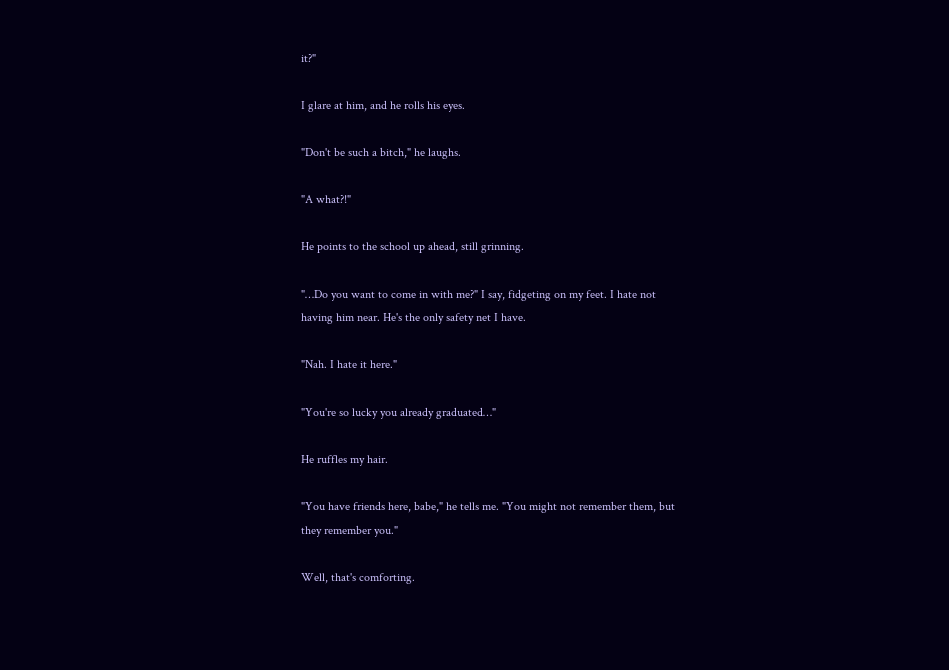it?"

I glare at him, and he rolls his eyes.

"Don't be such a bitch," he laughs.

"A what?!"

He points to the school up ahead, still grinning.

"…Do you want to come in with me?" I say, fidgeting on my feet. I hate not having him near. He's the only safety net I have.

"Nah. I hate it here."

"You're so lucky you already graduated…"

He ruffles my hair.

"You have friends here, babe," he tells me. "You might not remember them, but they remember you."

Well, that's comforting.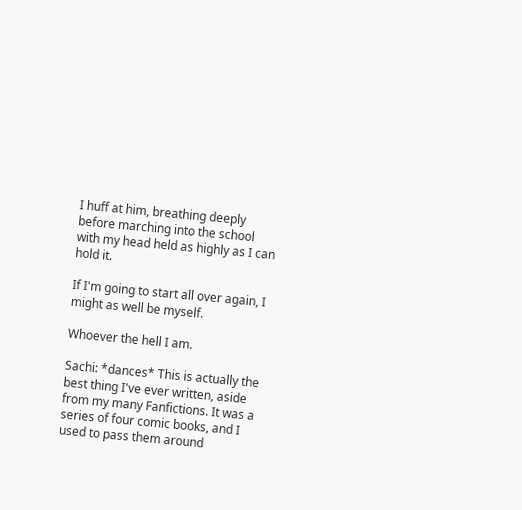I huff at him, breathing deeply before marching into the school with my head held as highly as I can hold it.

If I'm going to start all over again, I might as well be myself.

Whoever the hell I am.

Sachi: *dances* This is actually the best thing I've ever written, aside from my many Fanfictions. It was a series of four comic books, and I used to pass them around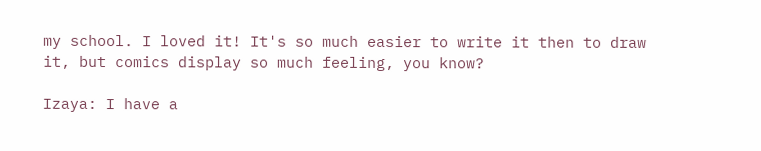my school. I loved it! It's so much easier to write it then to draw it, but comics display so much feeling, you know?

Izaya: I have a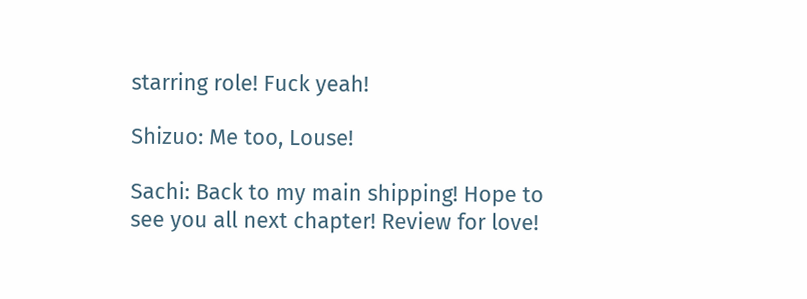starring role! Fuck yeah!

Shizuo: Me too, Louse!

Sachi: Back to my main shipping! Hope to see you all next chapter! Review for love!